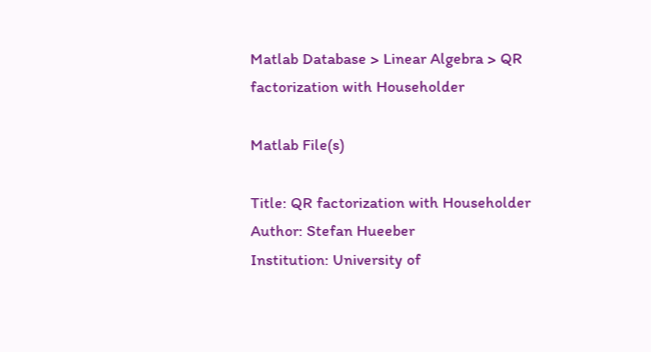Matlab Database > Linear Algebra > QR factorization with Householder

Matlab File(s)

Title: QR factorization with Householder
Author: Stefan Hueeber
Institution: University of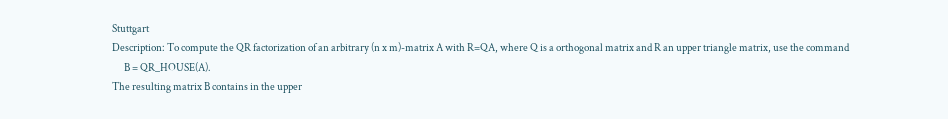Stuttgart
Description: To compute the QR factorization of an arbitrary (n x m)-matrix A with R=QA, where Q is a orthogonal matrix and R an upper triangle matrix, use the command
      B = QR_HOUSE(A).
The resulting matrix B contains in the upper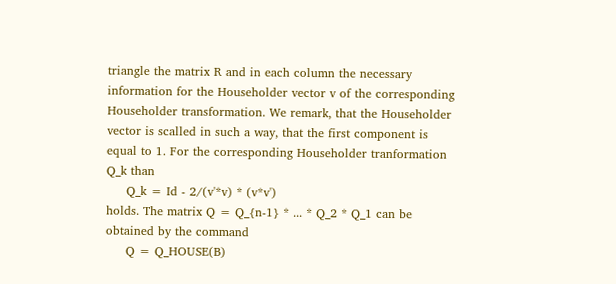triangle the matrix R and in each column the necessary information for the Householder vector v of the corresponding Householder transformation. We remark, that the Householder vector is scalled in such a way, that the first component is equal to 1. For the corresponding Householder tranformation Q_k than
     Q_k = Id - 2/(v'*v) * (v*v')
holds. The matrix Q = Q_{n-1} * ... * Q_2 * Q_1 can be obtained by the command
     Q = Q_HOUSE(B)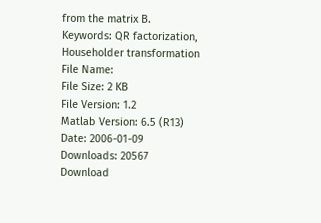from the matrix B.
Keywords: QR factorization, Householder transformation
File Name:
File Size: 2 KB
File Version: 1.2
Matlab Version: 6.5 (R13)
Date: 2006-01-09
Downloads: 20567
Download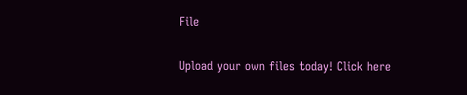File

Upload your own files today! Click here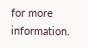for more information.